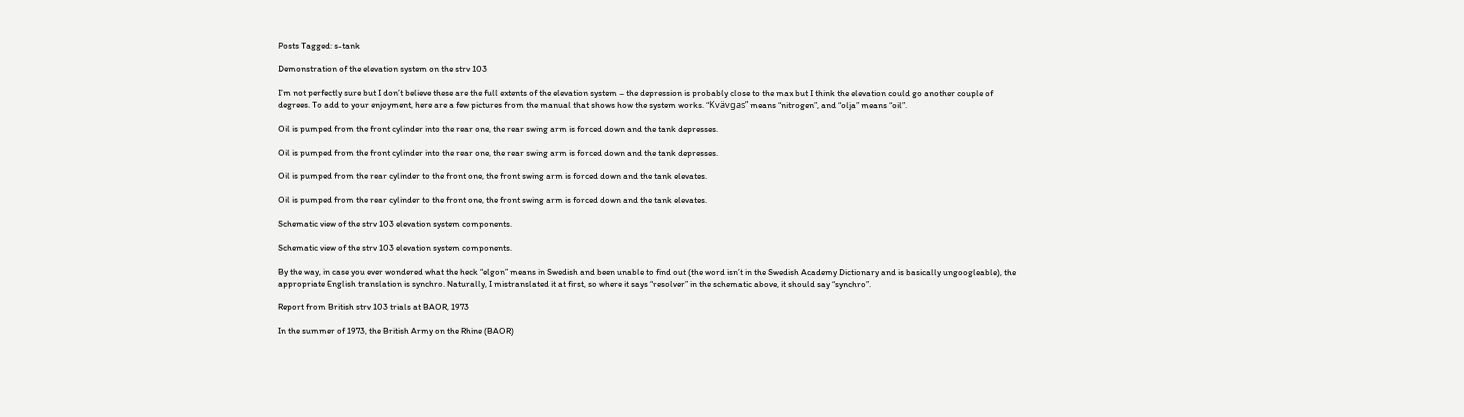Posts Tagged: s-tank

Demonstration of the elevation system on the strv 103

I’m not perfectly sure but I don’t believe these are the full extents of the elevation system – the depression is probably close to the max but I think the elevation could go another couple of degrees. To add to your enjoyment, here are a few pictures from the manual that shows how the system works. “Kvävgas” means “nitrogen”, and “olja” means “oil”.

Oil is pumped from the front cylinder into the rear one, the rear swing arm is forced down and the tank depresses.

Oil is pumped from the front cylinder into the rear one, the rear swing arm is forced down and the tank depresses.

Oil is pumped from the rear cylinder to the front one, the front swing arm is forced down and the tank elevates.

Oil is pumped from the rear cylinder to the front one, the front swing arm is forced down and the tank elevates.

Schematic view of the strv 103 elevation system components.

Schematic view of the strv 103 elevation system components.

By the way, in case you ever wondered what the heck “elgon” means in Swedish and been unable to find out (the word isn’t in the Swedish Academy Dictionary and is basically ungoogleable), the appropriate English translation is synchro. Naturally, I mistranslated it at first, so where it says “resolver” in the schematic above, it should say “synchro”.

Report from British strv 103 trials at BAOR, 1973

In the summer of 1973, the British Army on the Rhine (BAOR)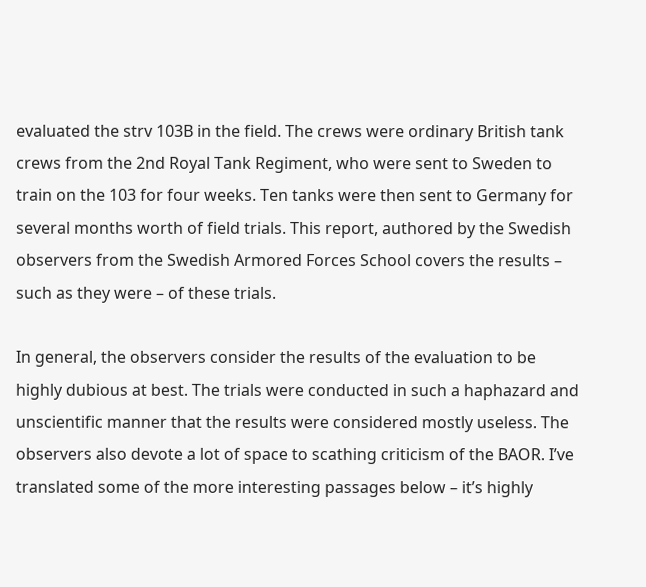evaluated the strv 103B in the field. The crews were ordinary British tank crews from the 2nd Royal Tank Regiment, who were sent to Sweden to train on the 103 for four weeks. Ten tanks were then sent to Germany for several months worth of field trials. This report, authored by the Swedish observers from the Swedish Armored Forces School covers the results – such as they were – of these trials.

In general, the observers consider the results of the evaluation to be highly dubious at best. The trials were conducted in such a haphazard and unscientific manner that the results were considered mostly useless. The observers also devote a lot of space to scathing criticism of the BAOR. I’ve translated some of the more interesting passages below – it’s highly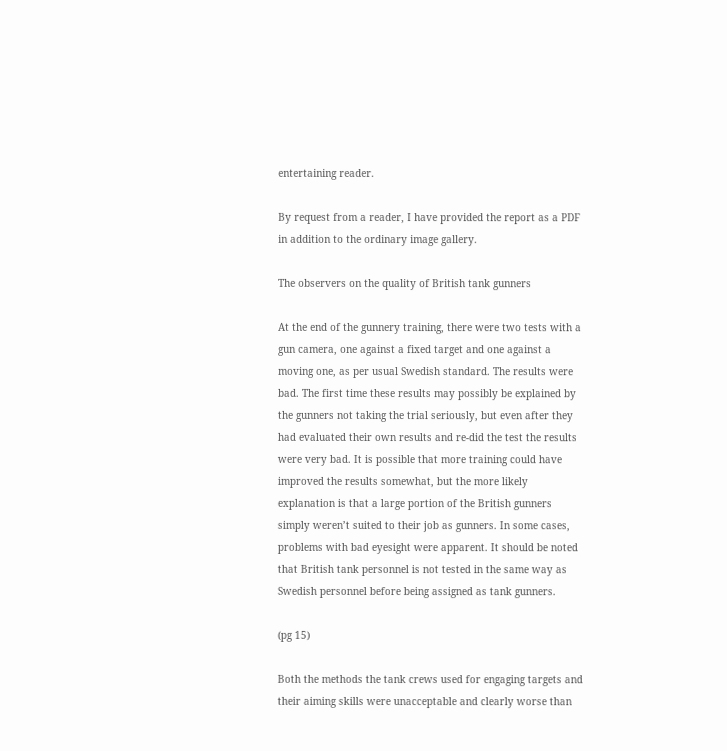entertaining reader.

By request from a reader, I have provided the report as a PDF in addition to the ordinary image gallery.

The observers on the quality of British tank gunners

At the end of the gunnery training, there were two tests with a gun camera, one against a fixed target and one against a moving one, as per usual Swedish standard. The results were bad. The first time these results may possibly be explained by the gunners not taking the trial seriously, but even after they had evaluated their own results and re-did the test the results were very bad. It is possible that more training could have improved the results somewhat, but the more likely explanation is that a large portion of the British gunners simply weren’t suited to their job as gunners. In some cases, problems with bad eyesight were apparent. It should be noted that British tank personnel is not tested in the same way as Swedish personnel before being assigned as tank gunners.

(pg 15)

Both the methods the tank crews used for engaging targets and their aiming skills were unacceptable and clearly worse than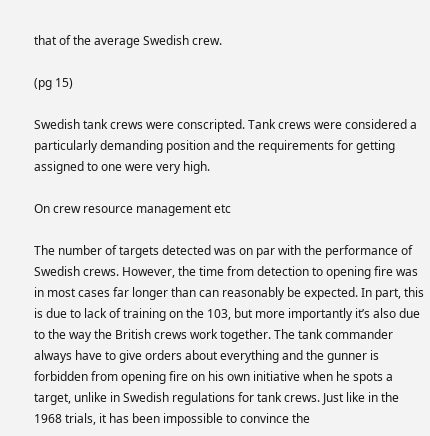that of the average Swedish crew.

(pg 15)

Swedish tank crews were conscripted. Tank crews were considered a particularly demanding position and the requirements for getting assigned to one were very high.

On crew resource management etc

The number of targets detected was on par with the performance of Swedish crews. However, the time from detection to opening fire was in most cases far longer than can reasonably be expected. In part, this is due to lack of training on the 103, but more importantly it’s also due to the way the British crews work together. The tank commander always have to give orders about everything and the gunner is forbidden from opening fire on his own initiative when he spots a target, unlike in Swedish regulations for tank crews. Just like in the 1968 trials, it has been impossible to convince the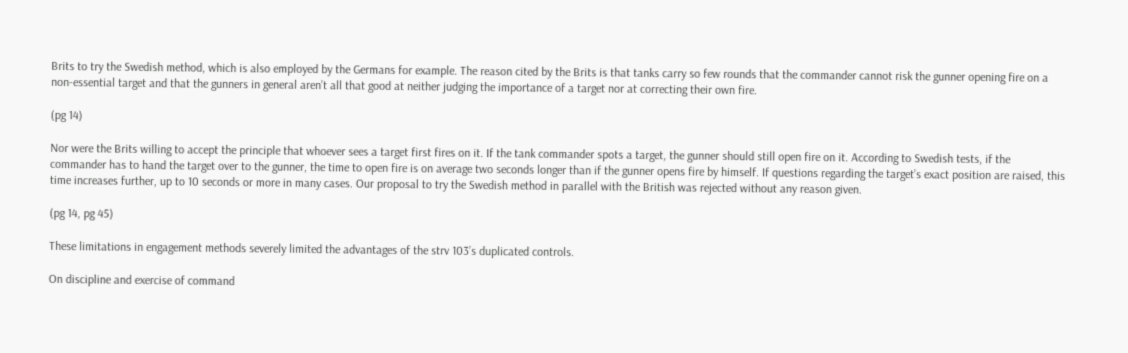Brits to try the Swedish method, which is also employed by the Germans for example. The reason cited by the Brits is that tanks carry so few rounds that the commander cannot risk the gunner opening fire on a non-essential target and that the gunners in general aren’t all that good at neither judging the importance of a target nor at correcting their own fire.

(pg 14)

Nor were the Brits willing to accept the principle that whoever sees a target first fires on it. If the tank commander spots a target, the gunner should still open fire on it. According to Swedish tests, if the commander has to hand the target over to the gunner, the time to open fire is on average two seconds longer than if the gunner opens fire by himself. If questions regarding the target’s exact position are raised, this time increases further, up to 10 seconds or more in many cases. Our proposal to try the Swedish method in parallel with the British was rejected without any reason given.

(pg 14, pg 45)

These limitations in engagement methods severely limited the advantages of the strv 103’s duplicated controls.

On discipline and exercise of command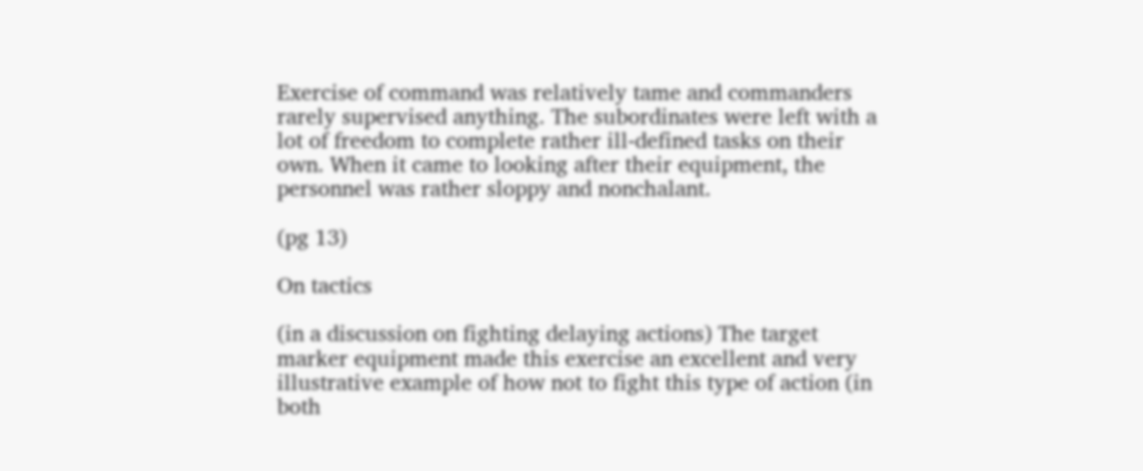Exercise of command was relatively tame and commanders rarely supervised anything. The subordinates were left with a lot of freedom to complete rather ill-defined tasks on their own. When it came to looking after their equipment, the personnel was rather sloppy and nonchalant.

(pg 13)

On tactics

(in a discussion on fighting delaying actions) The target marker equipment made this exercise an excellent and very illustrative example of how not to fight this type of action (in both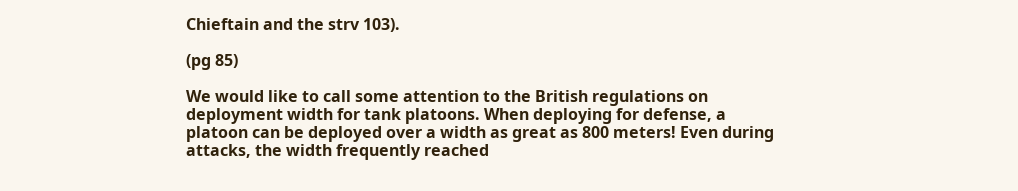Chieftain and the strv 103).

(pg 85)

We would like to call some attention to the British regulations on deployment width for tank platoons. When deploying for defense, a platoon can be deployed over a width as great as 800 meters! Even during attacks, the width frequently reached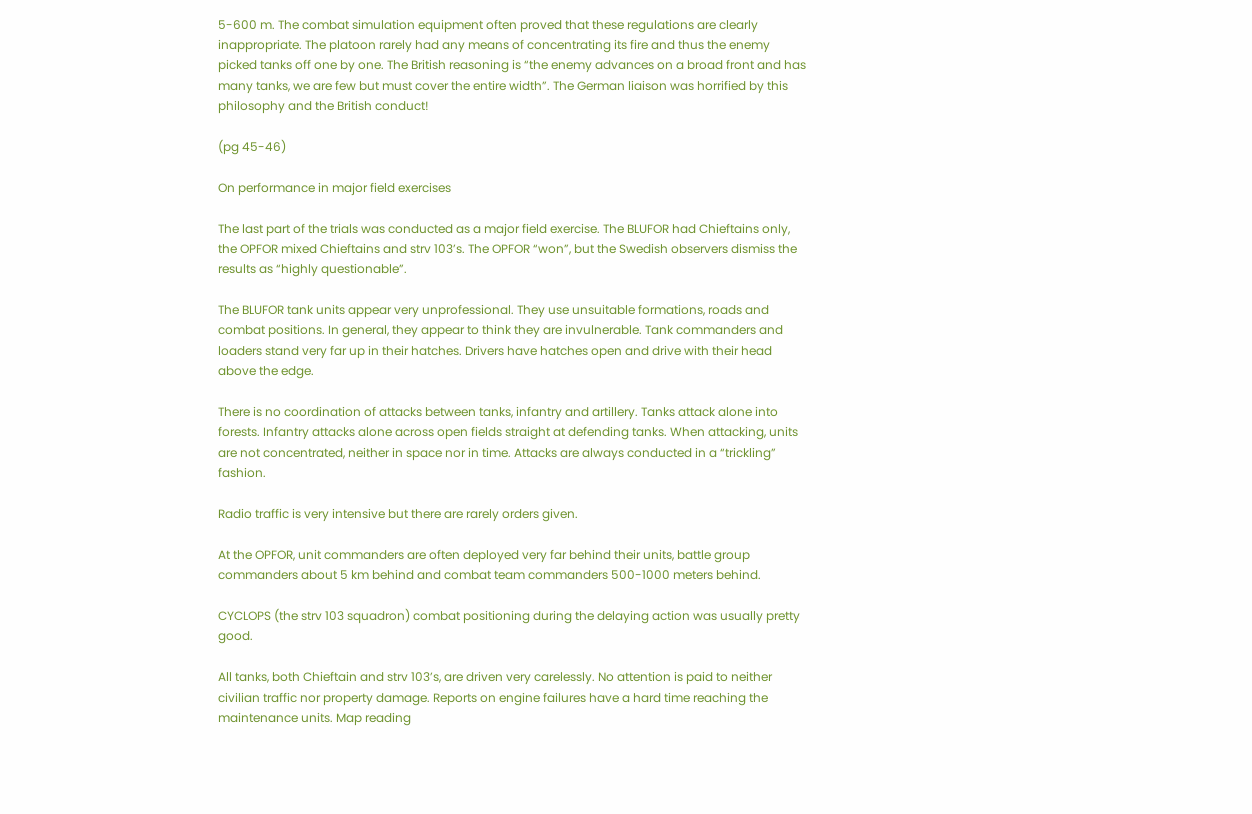5-600 m. The combat simulation equipment often proved that these regulations are clearly inappropriate. The platoon rarely had any means of concentrating its fire and thus the enemy picked tanks off one by one. The British reasoning is “the enemy advances on a broad front and has many tanks, we are few but must cover the entire width”. The German liaison was horrified by this philosophy and the British conduct!

(pg 45-46)

On performance in major field exercises

The last part of the trials was conducted as a major field exercise. The BLUFOR had Chieftains only, the OPFOR mixed Chieftains and strv 103’s. The OPFOR “won”, but the Swedish observers dismiss the results as “highly questionable”.

The BLUFOR tank units appear very unprofessional. They use unsuitable formations, roads and combat positions. In general, they appear to think they are invulnerable. Tank commanders and loaders stand very far up in their hatches. Drivers have hatches open and drive with their head above the edge.

There is no coordination of attacks between tanks, infantry and artillery. Tanks attack alone into forests. Infantry attacks alone across open fields straight at defending tanks. When attacking, units are not concentrated, neither in space nor in time. Attacks are always conducted in a “trickling” fashion.

Radio traffic is very intensive but there are rarely orders given.

At the OPFOR, unit commanders are often deployed very far behind their units, battle group commanders about 5 km behind and combat team commanders 500-1000 meters behind.

CYCLOPS (the strv 103 squadron) combat positioning during the delaying action was usually pretty good.

All tanks, both Chieftain and strv 103’s, are driven very carelessly. No attention is paid to neither civilian traffic nor property damage. Reports on engine failures have a hard time reaching the maintenance units. Map reading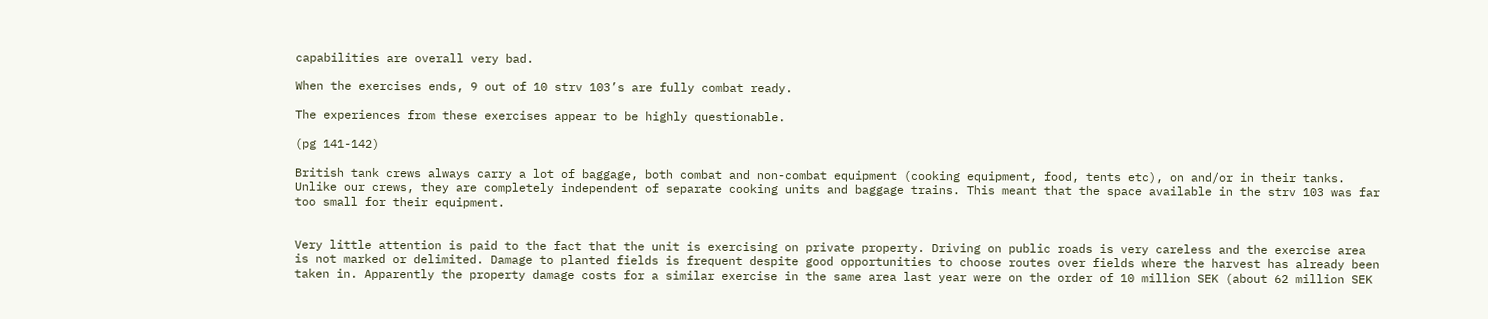capabilities are overall very bad.

When the exercises ends, 9 out of 10 strv 103’s are fully combat ready.

The experiences from these exercises appear to be highly questionable.

(pg 141-142)

British tank crews always carry a lot of baggage, both combat and non-combat equipment (cooking equipment, food, tents etc), on and/or in their tanks. Unlike our crews, they are completely independent of separate cooking units and baggage trains. This meant that the space available in the strv 103 was far too small for their equipment.


Very little attention is paid to the fact that the unit is exercising on private property. Driving on public roads is very careless and the exercise area is not marked or delimited. Damage to planted fields is frequent despite good opportunities to choose routes over fields where the harvest has already been taken in. Apparently the property damage costs for a similar exercise in the same area last year were on the order of 10 million SEK (about 62 million SEK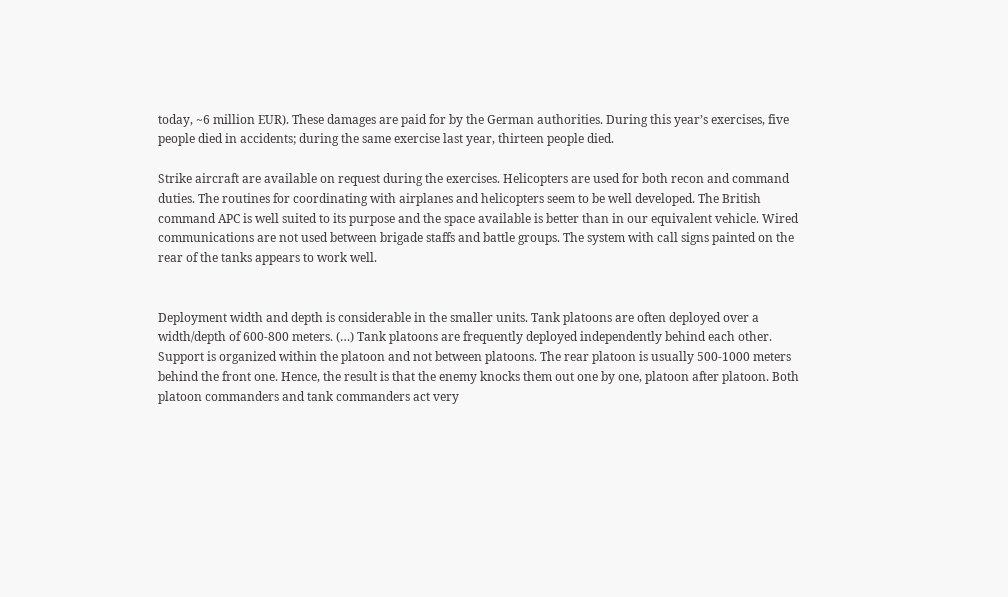today, ~6 million EUR). These damages are paid for by the German authorities. During this year’s exercises, five people died in accidents; during the same exercise last year, thirteen people died.

Strike aircraft are available on request during the exercises. Helicopters are used for both recon and command duties. The routines for coordinating with airplanes and helicopters seem to be well developed. The British command APC is well suited to its purpose and the space available is better than in our equivalent vehicle. Wired communications are not used between brigade staffs and battle groups. The system with call signs painted on the rear of the tanks appears to work well.


Deployment width and depth is considerable in the smaller units. Tank platoons are often deployed over a width/depth of 600-800 meters. (…) Tank platoons are frequently deployed independently behind each other. Support is organized within the platoon and not between platoons. The rear platoon is usually 500-1000 meters behind the front one. Hence, the result is that the enemy knocks them out one by one, platoon after platoon. Both platoon commanders and tank commanders act very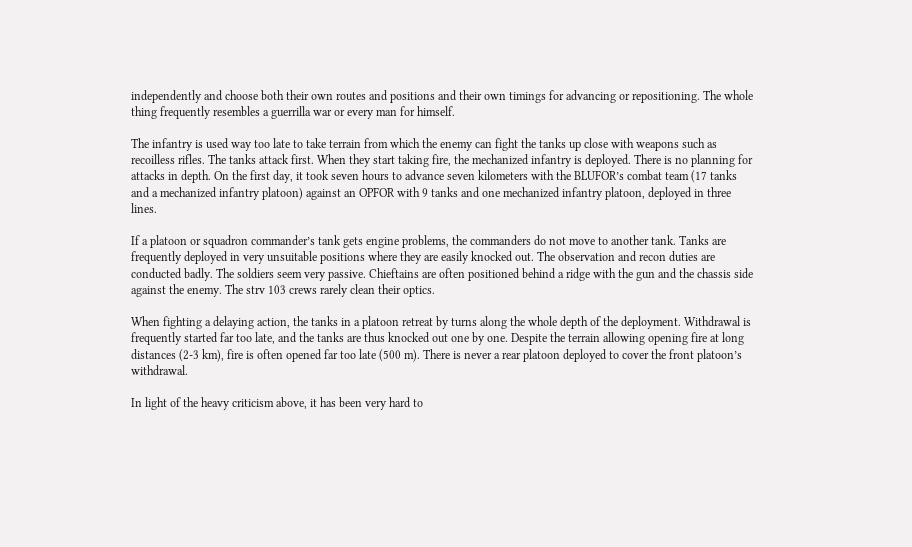independently and choose both their own routes and positions and their own timings for advancing or repositioning. The whole thing frequently resembles a guerrilla war or every man for himself.

The infantry is used way too late to take terrain from which the enemy can fight the tanks up close with weapons such as recoilless rifles. The tanks attack first. When they start taking fire, the mechanized infantry is deployed. There is no planning for attacks in depth. On the first day, it took seven hours to advance seven kilometers with the BLUFOR’s combat team (17 tanks and a mechanized infantry platoon) against an OPFOR with 9 tanks and one mechanized infantry platoon, deployed in three lines.

If a platoon or squadron commander’s tank gets engine problems, the commanders do not move to another tank. Tanks are frequently deployed in very unsuitable positions where they are easily knocked out. The observation and recon duties are conducted badly. The soldiers seem very passive. Chieftains are often positioned behind a ridge with the gun and the chassis side against the enemy. The strv 103 crews rarely clean their optics.

When fighting a delaying action, the tanks in a platoon retreat by turns along the whole depth of the deployment. Withdrawal is frequently started far too late, and the tanks are thus knocked out one by one. Despite the terrain allowing opening fire at long distances (2-3 km), fire is often opened far too late (500 m). There is never a rear platoon deployed to cover the front platoon’s withdrawal.

In light of the heavy criticism above, it has been very hard to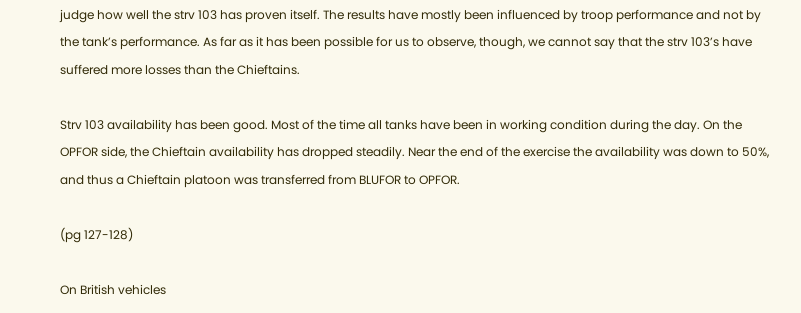judge how well the strv 103 has proven itself. The results have mostly been influenced by troop performance and not by the tank’s performance. As far as it has been possible for us to observe, though, we cannot say that the strv 103’s have suffered more losses than the Chieftains.

Strv 103 availability has been good. Most of the time all tanks have been in working condition during the day. On the OPFOR side, the Chieftain availability has dropped steadily. Near the end of the exercise the availability was down to 50%, and thus a Chieftain platoon was transferred from BLUFOR to OPFOR.

(pg 127-128)

On British vehicles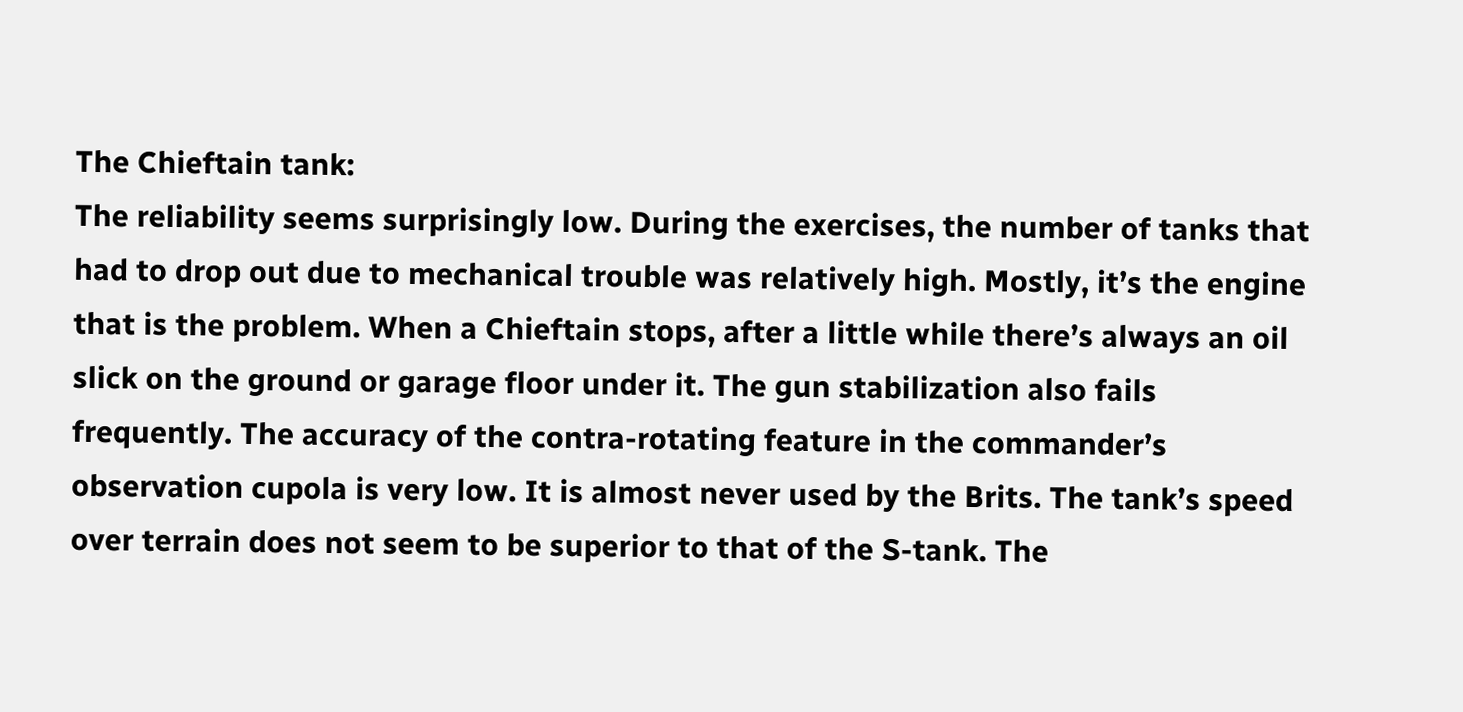The Chieftain tank:
The reliability seems surprisingly low. During the exercises, the number of tanks that had to drop out due to mechanical trouble was relatively high. Mostly, it’s the engine that is the problem. When a Chieftain stops, after a little while there’s always an oil slick on the ground or garage floor under it. The gun stabilization also fails frequently. The accuracy of the contra-rotating feature in the commander’s observation cupola is very low. It is almost never used by the Brits. The tank’s speed over terrain does not seem to be superior to that of the S-tank. The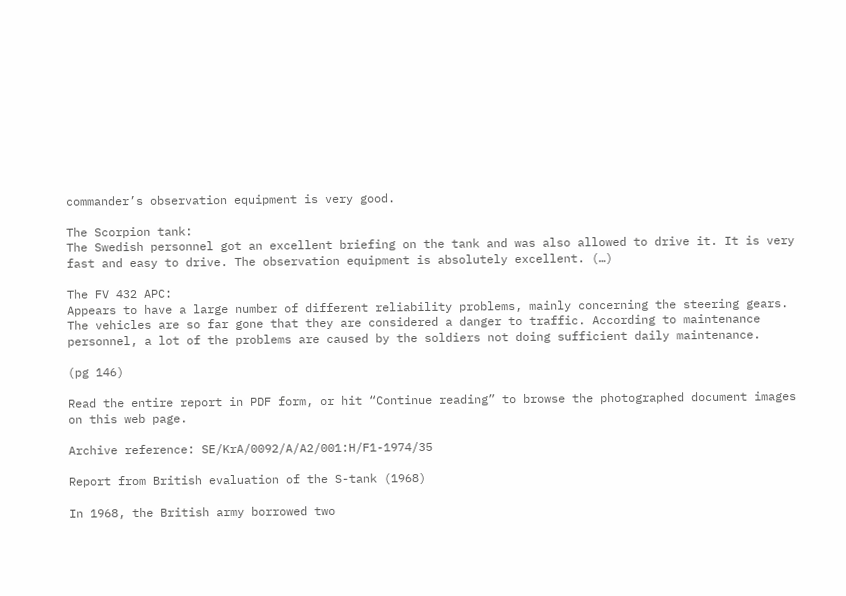commander’s observation equipment is very good.

The Scorpion tank:
The Swedish personnel got an excellent briefing on the tank and was also allowed to drive it. It is very fast and easy to drive. The observation equipment is absolutely excellent. (…)

The FV 432 APC:
Appears to have a large number of different reliability problems, mainly concerning the steering gears. The vehicles are so far gone that they are considered a danger to traffic. According to maintenance personnel, a lot of the problems are caused by the soldiers not doing sufficient daily maintenance.

(pg 146)

Read the entire report in PDF form, or hit “Continue reading” to browse the photographed document images on this web page.

Archive reference: SE/KrA/0092/A/A2/001:H/F1-1974/35

Report from British evaluation of the S-tank (1968)

In 1968, the British army borrowed two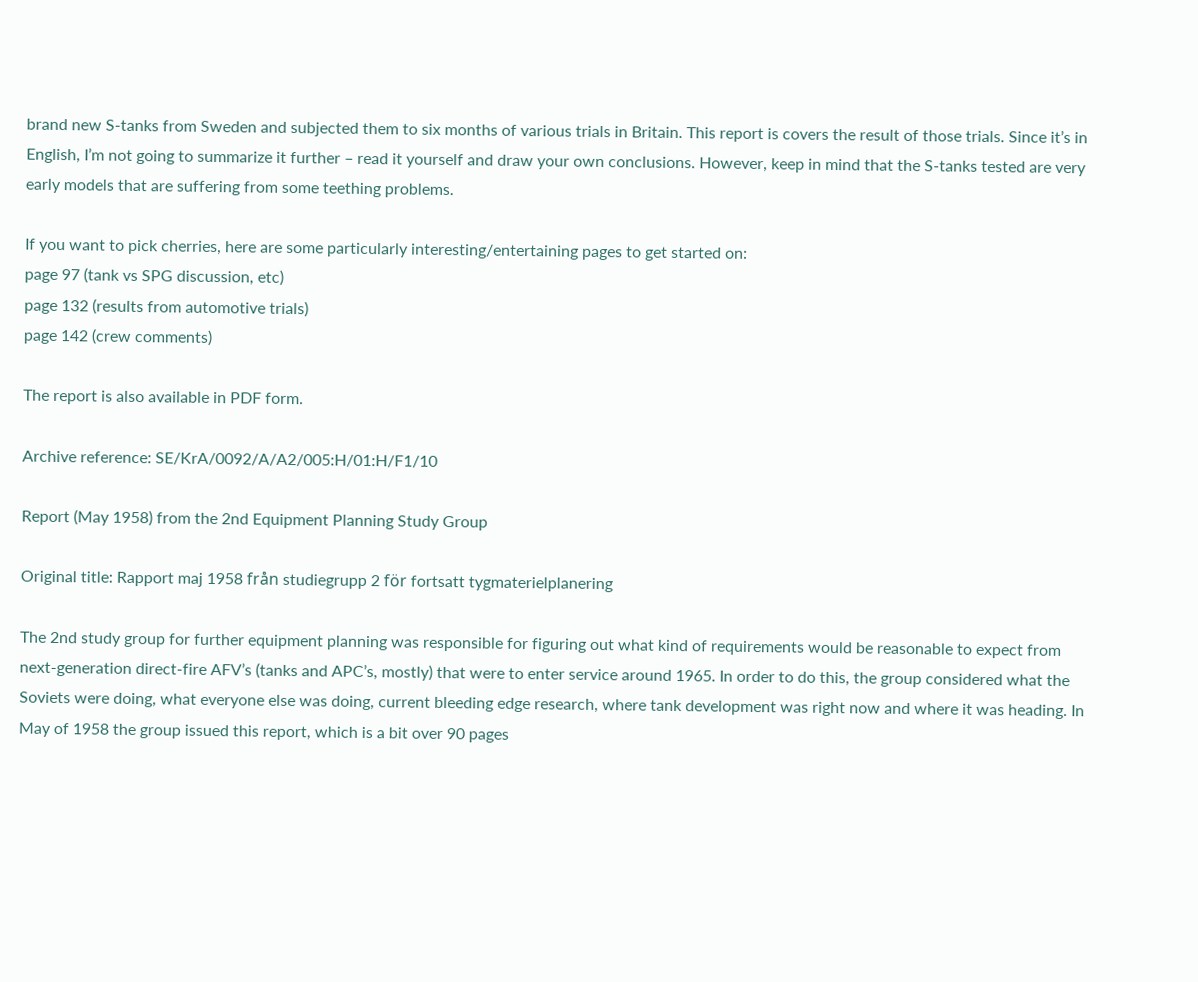brand new S-tanks from Sweden and subjected them to six months of various trials in Britain. This report is covers the result of those trials. Since it’s in English, I’m not going to summarize it further – read it yourself and draw your own conclusions. However, keep in mind that the S-tanks tested are very early models that are suffering from some teething problems.

If you want to pick cherries, here are some particularly interesting/entertaining pages to get started on:
page 97 (tank vs SPG discussion, etc)
page 132 (results from automotive trials)
page 142 (crew comments)

The report is also available in PDF form.

Archive reference: SE/KrA/0092/A/A2/005:H/01:H/F1/10

Report (May 1958) from the 2nd Equipment Planning Study Group

Original title: Rapport maj 1958 från studiegrupp 2 för fortsatt tygmaterielplanering

The 2nd study group for further equipment planning was responsible for figuring out what kind of requirements would be reasonable to expect from next-generation direct-fire AFV’s (tanks and APC’s, mostly) that were to enter service around 1965. In order to do this, the group considered what the Soviets were doing, what everyone else was doing, current bleeding edge research, where tank development was right now and where it was heading. In May of 1958 the group issued this report, which is a bit over 90 pages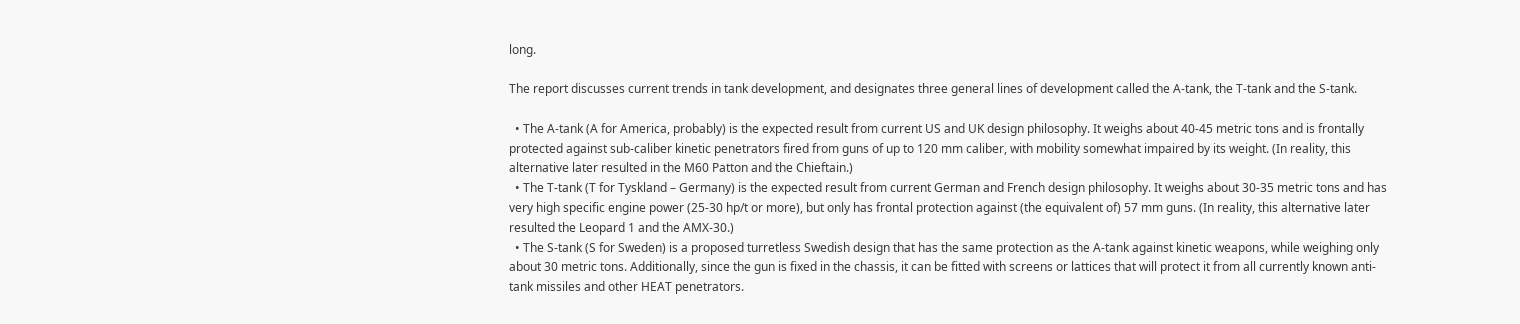long.

The report discusses current trends in tank development, and designates three general lines of development called the A-tank, the T-tank and the S-tank.

  • The A-tank (A for America, probably) is the expected result from current US and UK design philosophy. It weighs about 40-45 metric tons and is frontally protected against sub-caliber kinetic penetrators fired from guns of up to 120 mm caliber, with mobility somewhat impaired by its weight. (In reality, this alternative later resulted in the M60 Patton and the Chieftain.)
  • The T-tank (T for Tyskland – Germany) is the expected result from current German and French design philosophy. It weighs about 30-35 metric tons and has very high specific engine power (25-30 hp/t or more), but only has frontal protection against (the equivalent of) 57 mm guns. (In reality, this alternative later resulted the Leopard 1 and the AMX-30.)
  • The S-tank (S for Sweden) is a proposed turretless Swedish design that has the same protection as the A-tank against kinetic weapons, while weighing only about 30 metric tons. Additionally, since the gun is fixed in the chassis, it can be fitted with screens or lattices that will protect it from all currently known anti-tank missiles and other HEAT penetrators.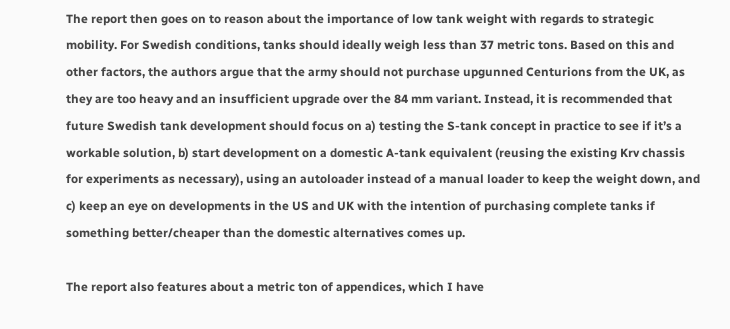The report then goes on to reason about the importance of low tank weight with regards to strategic mobility. For Swedish conditions, tanks should ideally weigh less than 37 metric tons. Based on this and other factors, the authors argue that the army should not purchase upgunned Centurions from the UK, as they are too heavy and an insufficient upgrade over the 84 mm variant. Instead, it is recommended that future Swedish tank development should focus on a) testing the S-tank concept in practice to see if it’s a workable solution, b) start development on a domestic A-tank equivalent (reusing the existing Krv chassis for experiments as necessary), using an autoloader instead of a manual loader to keep the weight down, and c) keep an eye on developments in the US and UK with the intention of purchasing complete tanks if something better/cheaper than the domestic alternatives comes up.

The report also features about a metric ton of appendices, which I have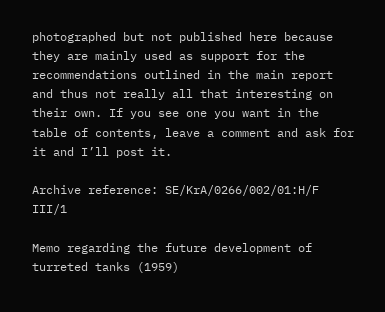photographed but not published here because they are mainly used as support for the recommendations outlined in the main report and thus not really all that interesting on their own. If you see one you want in the table of contents, leave a comment and ask for it and I’ll post it.

Archive reference: SE/KrA/0266/002/01:H/F III/1

Memo regarding the future development of turreted tanks (1959)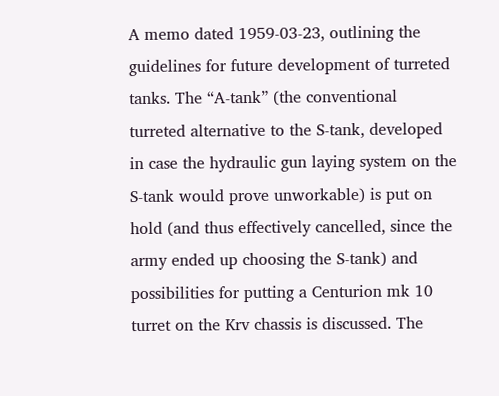A memo dated 1959-03-23, outlining the guidelines for future development of turreted tanks. The “A-tank” (the conventional turreted alternative to the S-tank, developed in case the hydraulic gun laying system on the S-tank would prove unworkable) is put on hold (and thus effectively cancelled, since the army ended up choosing the S-tank) and possibilities for putting a Centurion mk 10 turret on the Krv chassis is discussed. The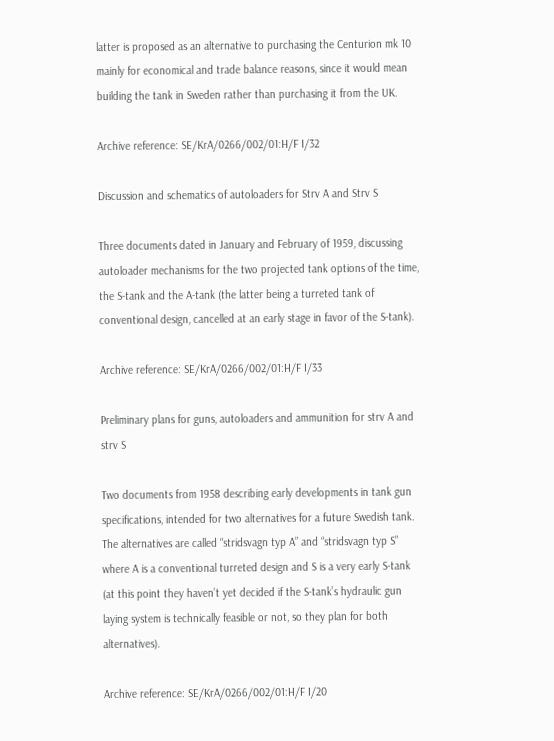latter is proposed as an alternative to purchasing the Centurion mk 10 mainly for economical and trade balance reasons, since it would mean building the tank in Sweden rather than purchasing it from the UK.

Archive reference: SE/KrA/0266/002/01:H/F I/32

Discussion and schematics of autoloaders for Strv A and Strv S

Three documents dated in January and February of 1959, discussing autoloader mechanisms for the two projected tank options of the time, the S-tank and the A-tank (the latter being a turreted tank of conventional design, cancelled at an early stage in favor of the S-tank).

Archive reference: SE/KrA/0266/002/01:H/F I/33

Preliminary plans for guns, autoloaders and ammunition for strv A and strv S

Two documents from 1958 describing early developments in tank gun specifications, intended for two alternatives for a future Swedish tank. The alternatives are called “stridsvagn typ A” and “stridsvagn typ S” where A is a conventional turreted design and S is a very early S-tank (at this point they haven’t yet decided if the S-tank’s hydraulic gun laying system is technically feasible or not, so they plan for both alternatives).

Archive reference: SE/KrA/0266/002/01:H/F I/20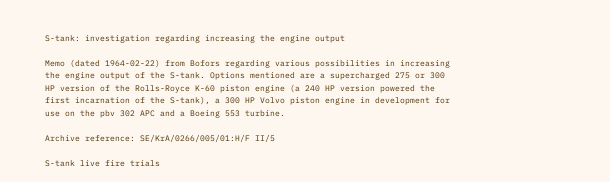S-tank: investigation regarding increasing the engine output

Memo (dated 1964-02-22) from Bofors regarding various possibilities in increasing the engine output of the S-tank. Options mentioned are a supercharged 275 or 300 HP version of the Rolls-Royce K-60 piston engine (a 240 HP version powered the first incarnation of the S-tank), a 300 HP Volvo piston engine in development for use on the pbv 302 APC and a Boeing 553 turbine.

Archive reference: SE/KrA/0266/005/01:H/F II/5

S-tank live fire trials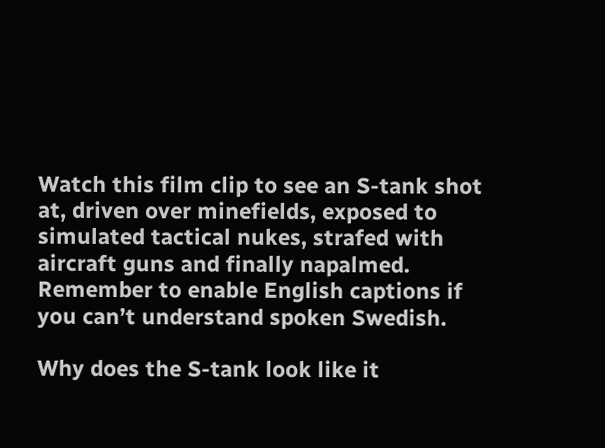Watch this film clip to see an S-tank shot at, driven over minefields, exposed to simulated tactical nukes, strafed with aircraft guns and finally napalmed. Remember to enable English captions if you can’t understand spoken Swedish.

Why does the S-tank look like it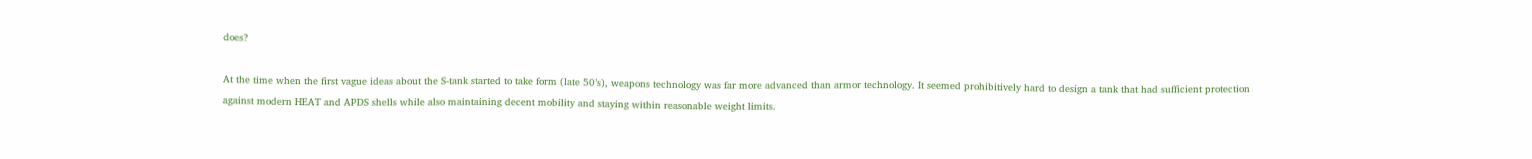does?

At the time when the first vague ideas about the S-tank started to take form (late 50’s), weapons technology was far more advanced than armor technology. It seemed prohibitively hard to design a tank that had sufficient protection against modern HEAT and APDS shells while also maintaining decent mobility and staying within reasonable weight limits.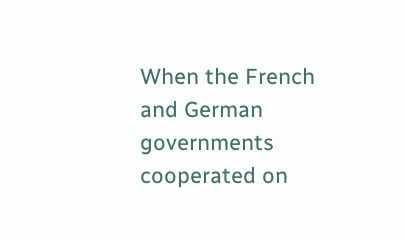When the French and German governments cooperated on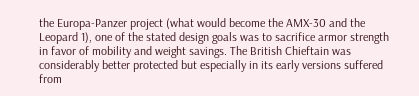the Europa-Panzer project (what would become the AMX-30 and the Leopard 1), one of the stated design goals was to sacrifice armor strength in favor of mobility and weight savings. The British Chieftain was considerably better protected but especially in its early versions suffered from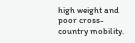high weight and poor cross-country mobility.